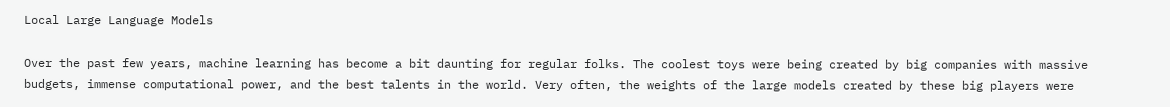Local Large Language Models

Over the past few years, machine learning has become a bit daunting for regular folks. The coolest toys were being created by big companies with massive budgets, immense computational power, and the best talents in the world. Very often, the weights of the large models created by these big players were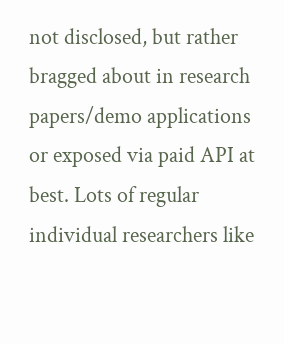not disclosed, but rather bragged about in research papers/demo applications or exposed via paid API at best. Lots of regular individual researchers like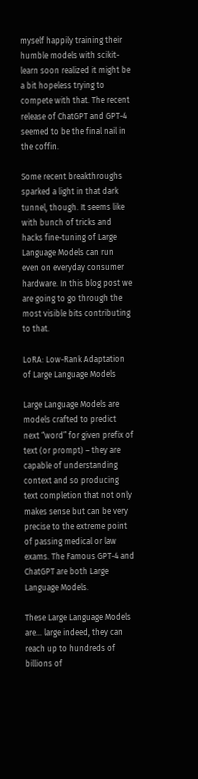myself happily training their humble models with scikit-learn soon realized it might be a bit hopeless trying to compete with that. The recent release of ChatGPT and GPT-4 seemed to be the final nail in the coffin.

Some recent breakthroughs sparked a light in that dark tunnel, though. It seems like with bunch of tricks and hacks fine-tuning of Large Language Models can run even on everyday consumer hardware. In this blog post we are going to go through the most visible bits contributing to that.

LoRA: Low-Rank Adaptation of Large Language Models

Large Language Models are models crafted to predict next “word” for given prefix of text (or prompt) – they are capable of understanding context and so producing text completion that not only makes sense but can be very precise to the extreme point of passing medical or law exams. The Famous GPT-4 and ChatGPT are both Large Language Models.

These Large Language Models are… large indeed, they can reach up to hundreds of billions of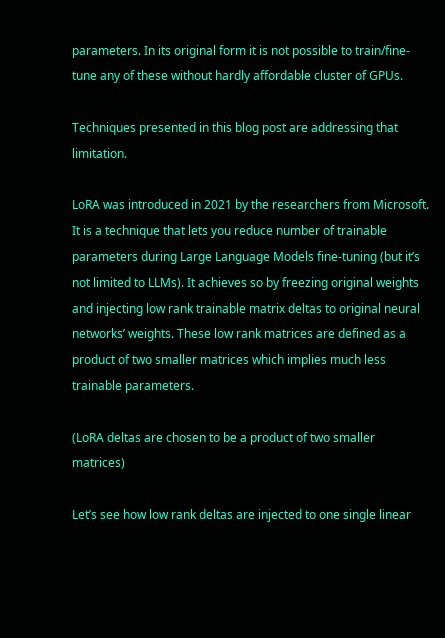parameters. In its original form it is not possible to train/fine-tune any of these without hardly affordable cluster of GPUs.

Techniques presented in this blog post are addressing that limitation.

LoRA was introduced in 2021 by the researchers from Microsoft. It is a technique that lets you reduce number of trainable parameters during Large Language Models fine-tuning (but it’s not limited to LLMs). It achieves so by freezing original weights and injecting low rank trainable matrix deltas to original neural networks’ weights. These low rank matrices are defined as a product of two smaller matrices which implies much less trainable parameters.

(LoRA deltas are chosen to be a product of two smaller matrices)

Let’s see how low rank deltas are injected to one single linear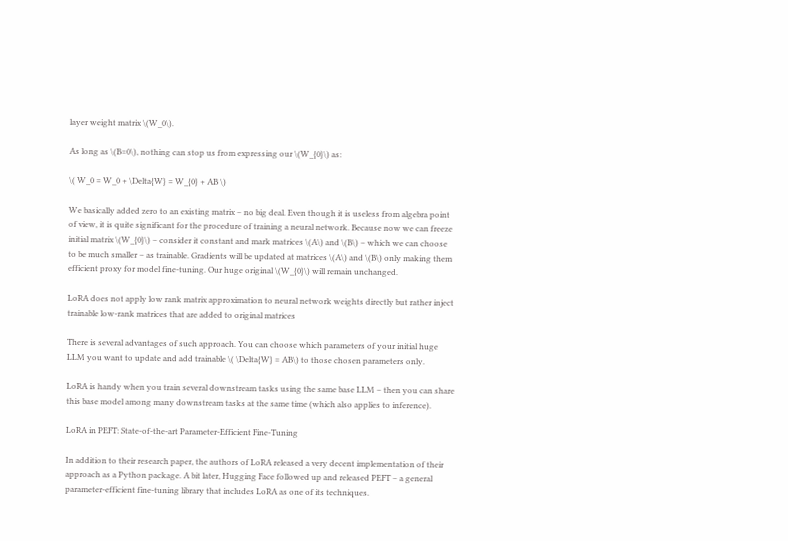layer weight matrix \(W_0\).

As long as \(B=0\), nothing can stop us from expressing our \(W_{0}\) as:

\( W_0 = W_0 + \Delta{W} = W_{0} + AB \)

We basically added zero to an existing matrix – no big deal. Even though it is useless from algebra point of view, it is quite significant for the procedure of training a neural network. Because now we can freeze initial matrix \(W_{0}\) – consider it constant and mark matrices \(A\) and \(B\) – which we can choose to be much smaller – as trainable. Gradients will be updated at matrices \(A\) and \(B\) only making them efficient proxy for model fine-tuning. Our huge original \(W_{0}\) will remain unchanged.

LoRA does not apply low rank matrix approximation to neural network weights directly but rather inject trainable low-rank matrices that are added to original matrices

There is several advantages of such approach. You can choose which parameters of your initial huge LLM you want to update and add trainable \( \Delta{W} = AB\) to those chosen parameters only.

LoRA is handy when you train several downstream tasks using the same base LLM – then you can share this base model among many downstream tasks at the same time (which also applies to inference).

LoRA in PEFT: State-of-the-art Parameter-Efficient Fine-Tuning

In addition to their research paper, the authors of LoRA released a very decent implementation of their approach as a Python package. A bit later, Hugging Face followed up and released PEFT – a general parameter-efficient fine-tuning library that includes LoRA as one of its techniques.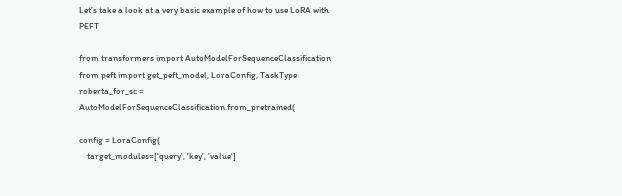Let’s take a look at a very basic example of how to use LoRA with PEFT

from transformers import AutoModelForSequenceClassification
from peft import get_peft_model, LoraConfig, TaskType
roberta_for_sc = AutoModelForSequenceClassification.from_pretrained(

config = LoraConfig(
    target_modules=['query', 'key', 'value']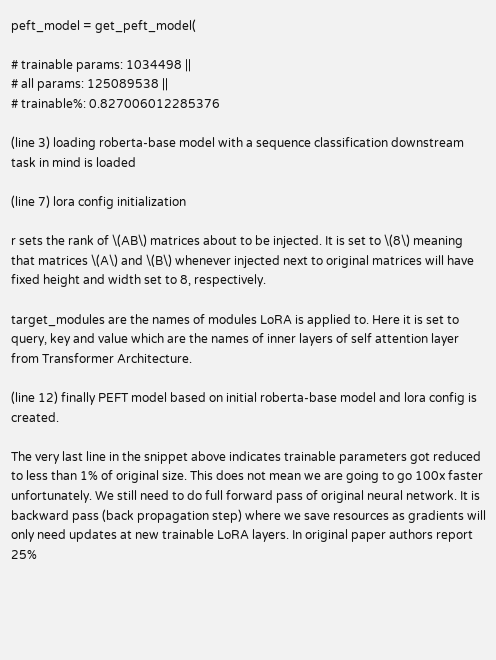peft_model = get_peft_model(

# trainable params: 1034498 ||
# all params: 125089538 ||
# trainable%: 0.827006012285376

(line 3) loading roberta-base model with a sequence classification downstream task in mind is loaded

(line 7) lora config initialization

r sets the rank of \(AB\) matrices about to be injected. It is set to \(8\) meaning that matrices \(A\) and \(B\) whenever injected next to original matrices will have fixed height and width set to 8, respectively.

target_modules are the names of modules LoRA is applied to. Here it is set to query, key and value which are the names of inner layers of self attention layer from Transformer Architecture.

(line 12) finally PEFT model based on initial roberta-base model and lora config is created.

The very last line in the snippet above indicates trainable parameters got reduced to less than 1% of original size. This does not mean we are going to go 100x faster unfortunately. We still need to do full forward pass of original neural network. It is backward pass (back propagation step) where we save resources as gradients will only need updates at new trainable LoRA layers. In original paper authors report 25%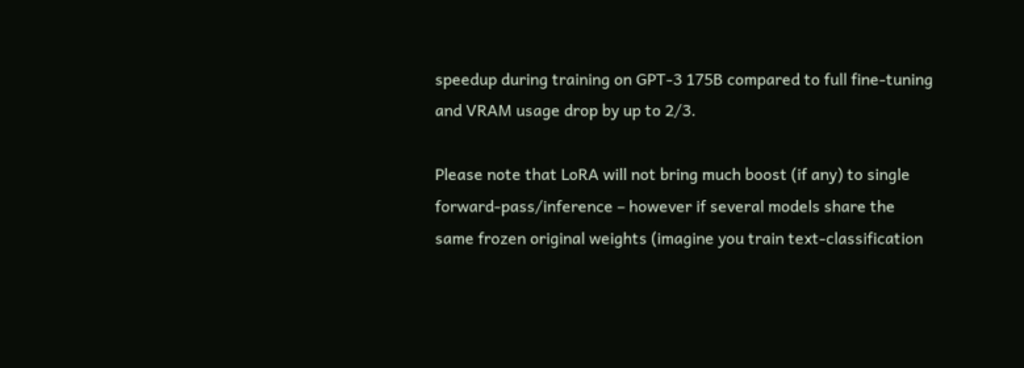speedup during training on GPT-3 175B compared to full fine-tuning and VRAM usage drop by up to 2/3.

Please note that LoRA will not bring much boost (if any) to single forward-pass/inference – however if several models share the same frozen original weights (imagine you train text-classification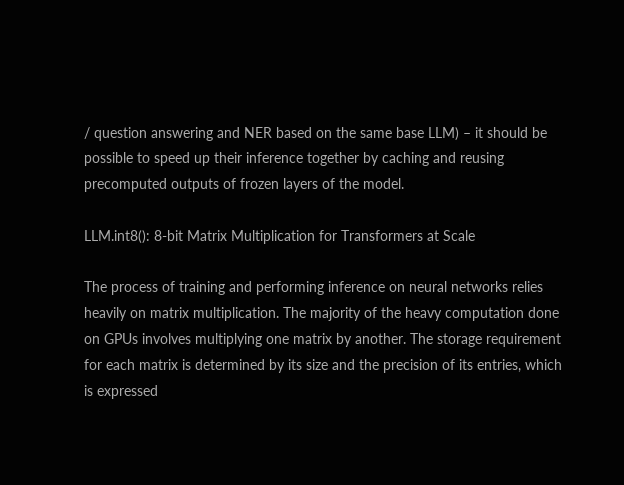/ question answering and NER based on the same base LLM) – it should be possible to speed up their inference together by caching and reusing precomputed outputs of frozen layers of the model.

LLM.int8(): 8-bit Matrix Multiplication for Transformers at Scale

The process of training and performing inference on neural networks relies heavily on matrix multiplication. The majority of the heavy computation done on GPUs involves multiplying one matrix by another. The storage requirement for each matrix is determined by its size and the precision of its entries, which is expressed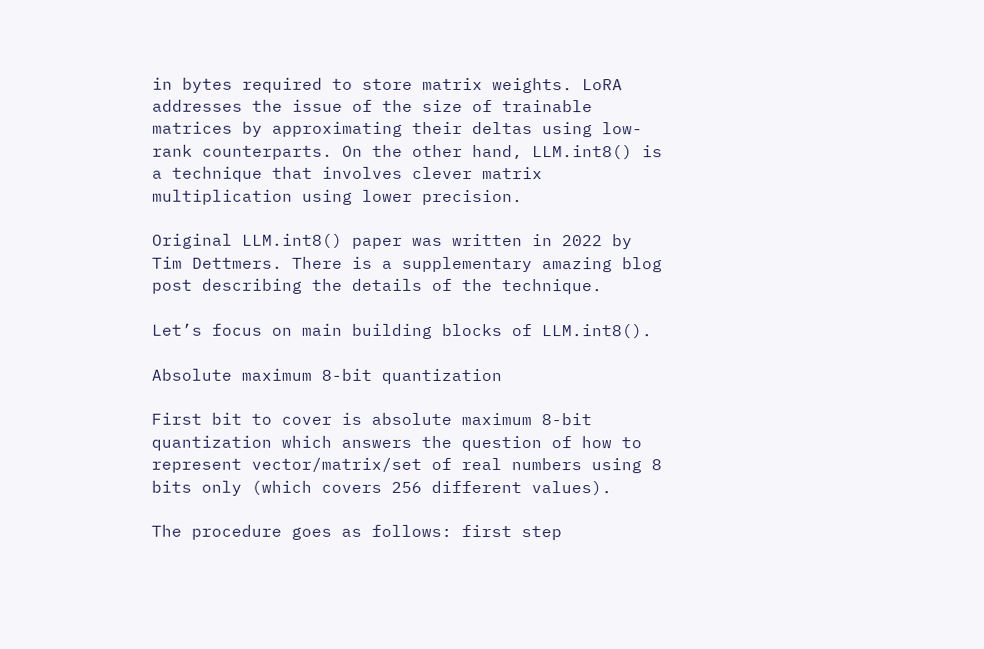in bytes required to store matrix weights. LoRA addresses the issue of the size of trainable matrices by approximating their deltas using low-rank counterparts. On the other hand, LLM.int8() is a technique that involves clever matrix multiplication using lower precision.

Original LLM.int8() paper was written in 2022 by Tim Dettmers. There is a supplementary amazing blog post describing the details of the technique.

Let’s focus on main building blocks of LLM.int8().

Absolute maximum 8-bit quantization

First bit to cover is absolute maximum 8-bit quantization which answers the question of how to represent vector/matrix/set of real numbers using 8 bits only (which covers 256 different values).

The procedure goes as follows: first step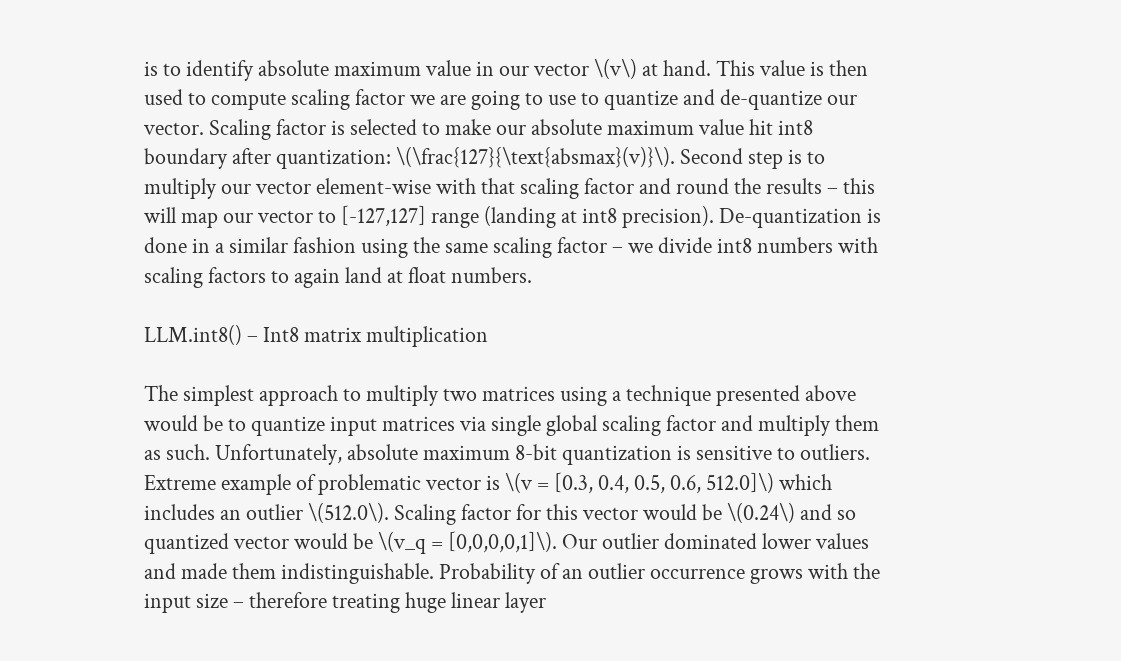is to identify absolute maximum value in our vector \(v\) at hand. This value is then used to compute scaling factor we are going to use to quantize and de-quantize our vector. Scaling factor is selected to make our absolute maximum value hit int8 boundary after quantization: \(\frac{127}{\text{absmax}(v)}\). Second step is to multiply our vector element-wise with that scaling factor and round the results – this will map our vector to [-127,127] range (landing at int8 precision). De-quantization is done in a similar fashion using the same scaling factor – we divide int8 numbers with scaling factors to again land at float numbers.

LLM.int8() – Int8 matrix multiplication

The simplest approach to multiply two matrices using a technique presented above would be to quantize input matrices via single global scaling factor and multiply them as such. Unfortunately, absolute maximum 8-bit quantization is sensitive to outliers. Extreme example of problematic vector is \(v = [0.3, 0.4, 0.5, 0.6, 512.0]\) which includes an outlier \(512.0\). Scaling factor for this vector would be \(0.24\) and so quantized vector would be \(v_q = [0,0,0,0,1]\). Our outlier dominated lower values and made them indistinguishable. Probability of an outlier occurrence grows with the input size – therefore treating huge linear layer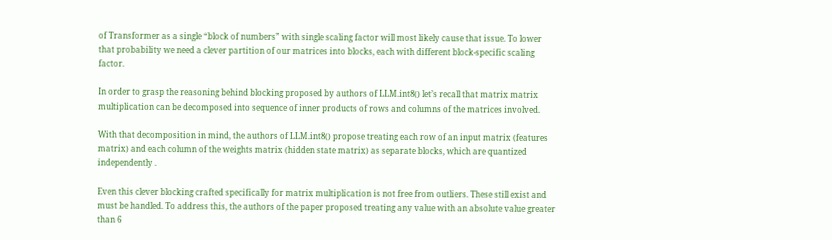of Transformer as a single “block of numbers” with single scaling factor will most likely cause that issue. To lower that probability we need a clever partition of our matrices into blocks, each with different block-specific scaling factor.

In order to grasp the reasoning behind blocking proposed by authors of LLM.int8() let’s recall that matrix matrix multiplication can be decomposed into sequence of inner products of rows and columns of the matrices involved.

With that decomposition in mind, the authors of LLM.int8() propose treating each row of an input matrix (features matrix) and each column of the weights matrix (hidden state matrix) as separate blocks, which are quantized independently .

Even this clever blocking crafted specifically for matrix multiplication is not free from outliers. These still exist and must be handled. To address this, the authors of the paper proposed treating any value with an absolute value greater than 6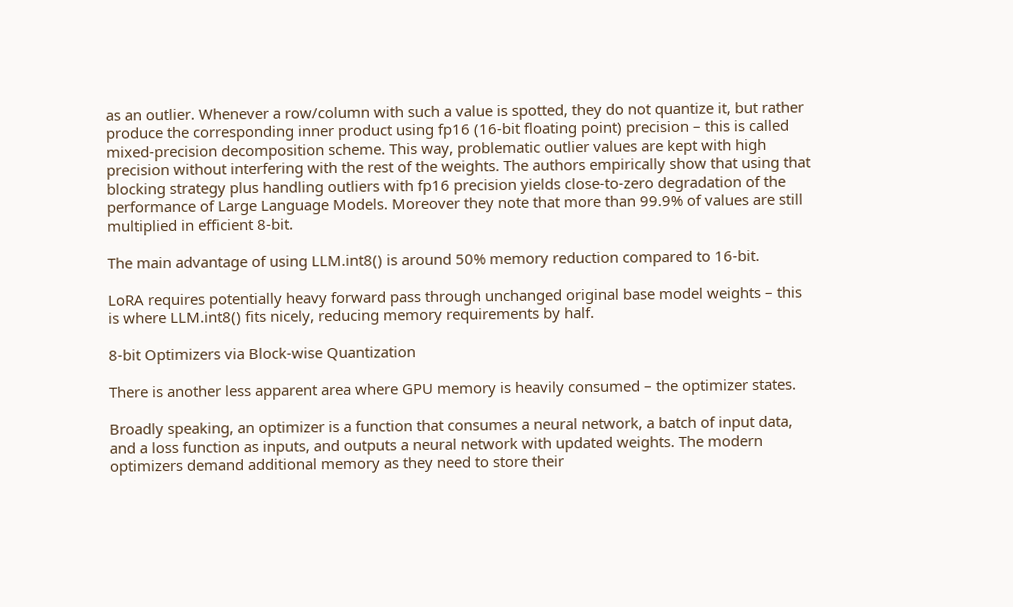as an outlier. Whenever a row/column with such a value is spotted, they do not quantize it, but rather produce the corresponding inner product using fp16 (16-bit floating point) precision – this is called mixed-precision decomposition scheme. This way, problematic outlier values are kept with high precision without interfering with the rest of the weights. The authors empirically show that using that blocking strategy plus handling outliers with fp16 precision yields close-to-zero degradation of the performance of Large Language Models. Moreover they note that more than 99.9% of values are still multiplied in efficient 8-bit.

The main advantage of using LLM.int8() is around 50% memory reduction compared to 16-bit.

LoRA requires potentially heavy forward pass through unchanged original base model weights – this is where LLM.int8() fits nicely, reducing memory requirements by half.

8-bit Optimizers via Block-wise Quantization

There is another less apparent area where GPU memory is heavily consumed – the optimizer states.

Broadly speaking, an optimizer is a function that consumes a neural network, a batch of input data, and a loss function as inputs, and outputs a neural network with updated weights. The modern optimizers demand additional memory as they need to store their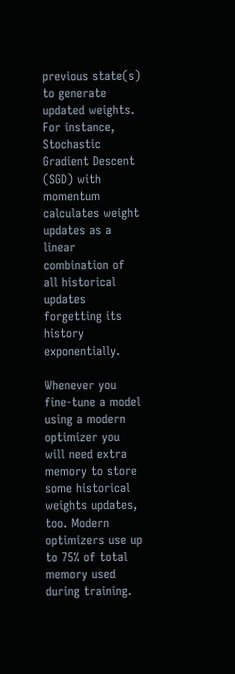previous state(s) to generate updated weights. For instance, Stochastic Gradient Descent (SGD) with momentum calculates weight updates as a linear combination of all historical updates forgetting its history exponentially.

Whenever you fine-tune a model using a modern optimizer you will need extra memory to store some historical weights updates, too. Modern optimizers use up to 75% of total memory used during training.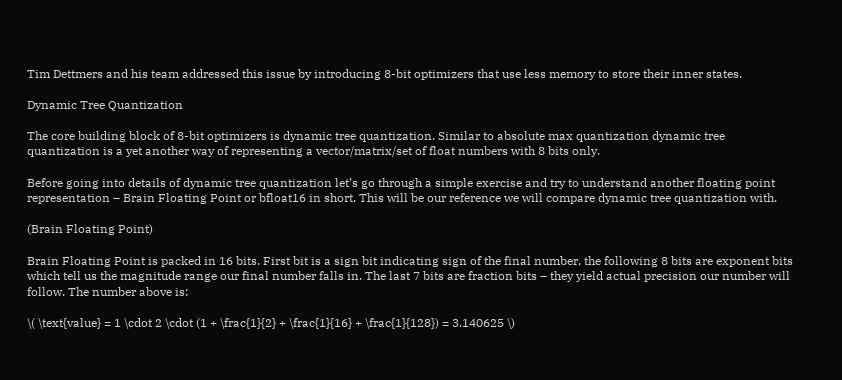Tim Dettmers and his team addressed this issue by introducing 8-bit optimizers that use less memory to store their inner states.

Dynamic Tree Quantization

The core building block of 8-bit optimizers is dynamic tree quantization. Similar to absolute max quantization dynamic tree quantization is a yet another way of representing a vector/matrix/set of float numbers with 8 bits only.

Before going into details of dynamic tree quantization let’s go through a simple exercise and try to understand another floating point representation – Brain Floating Point or bfloat16 in short. This will be our reference we will compare dynamic tree quantization with.

(Brain Floating Point)

Brain Floating Point is packed in 16 bits. First bit is a sign bit indicating sign of the final number, the following 8 bits are exponent bits which tell us the magnitude range our final number falls in. The last 7 bits are fraction bits – they yield actual precision our number will follow. The number above is:

\( \text{value} = 1 \cdot 2 \cdot (1 + \frac{1}{2} + \frac{1}{16} + \frac{1}{128}) = 3.140625 \)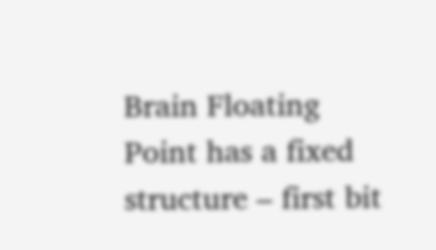Brain Floating Point has a fixed structure – first bit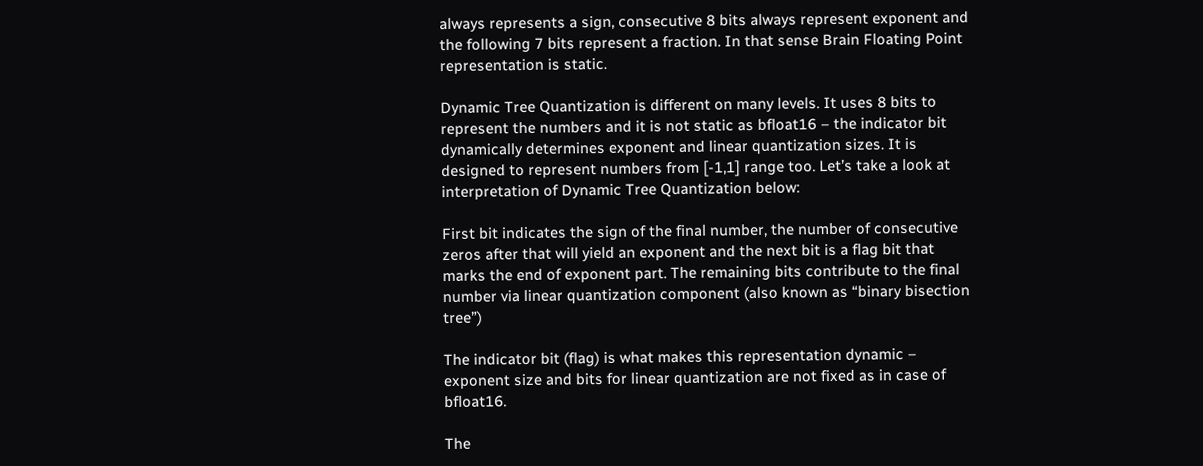always represents a sign, consecutive 8 bits always represent exponent and the following 7 bits represent a fraction. In that sense Brain Floating Point representation is static.

Dynamic Tree Quantization is different on many levels. It uses 8 bits to represent the numbers and it is not static as bfloat16 – the indicator bit dynamically determines exponent and linear quantization sizes. It is designed to represent numbers from [-1,1] range too. Let’s take a look at interpretation of Dynamic Tree Quantization below:

First bit indicates the sign of the final number, the number of consecutive zeros after that will yield an exponent and the next bit is a flag bit that marks the end of exponent part. The remaining bits contribute to the final number via linear quantization component (also known as “binary bisection tree”)

The indicator bit (flag) is what makes this representation dynamic – exponent size and bits for linear quantization are not fixed as in case of bfloat16.

The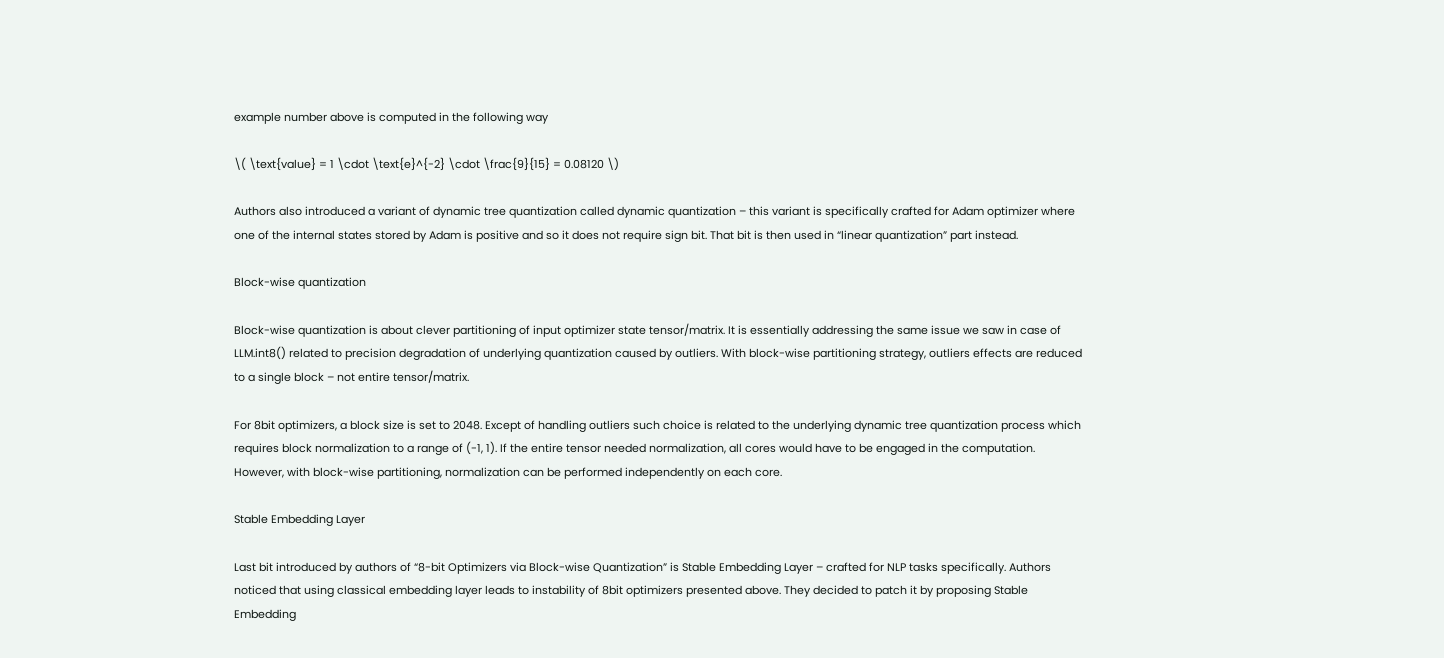example number above is computed in the following way

\( \text{value} = 1 \cdot \text{e}^{-2} \cdot \frac{9}{15} = 0.08120 \)

Authors also introduced a variant of dynamic tree quantization called dynamic quantization – this variant is specifically crafted for Adam optimizer where one of the internal states stored by Adam is positive and so it does not require sign bit. That bit is then used in “linear quantization” part instead.

Block-wise quantization

Block-wise quantization is about clever partitioning of input optimizer state tensor/matrix. It is essentially addressing the same issue we saw in case of LLM.int8() related to precision degradation of underlying quantization caused by outliers. With block-wise partitioning strategy, outliers effects are reduced to a single block – not entire tensor/matrix.

For 8bit optimizers, a block size is set to 2048. Except of handling outliers such choice is related to the underlying dynamic tree quantization process which requires block normalization to a range of (-1, 1). If the entire tensor needed normalization, all cores would have to be engaged in the computation. However, with block-wise partitioning, normalization can be performed independently on each core.

Stable Embedding Layer

Last bit introduced by authors of “8-bit Optimizers via Block-wise Quantization” is Stable Embedding Layer – crafted for NLP tasks specifically. Authors noticed that using classical embedding layer leads to instability of 8bit optimizers presented above. They decided to patch it by proposing Stable Embedding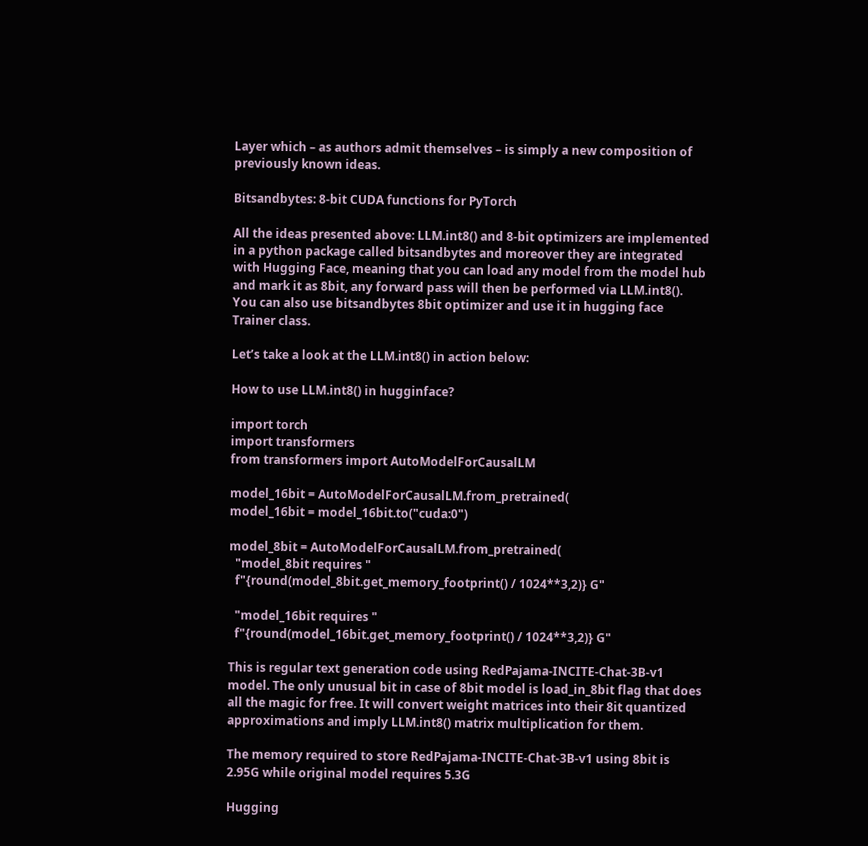Layer which – as authors admit themselves – is simply a new composition of previously known ideas.

Bitsandbytes: 8-bit CUDA functions for PyTorch

All the ideas presented above: LLM.int8() and 8-bit optimizers are implemented in a python package called bitsandbytes and moreover they are integrated with Hugging Face, meaning that you can load any model from the model hub and mark it as 8bit, any forward pass will then be performed via LLM.int8(). You can also use bitsandbytes 8bit optimizer and use it in hugging face Trainer class.

Let’s take a look at the LLM.int8() in action below:

How to use LLM.int8() in hugginface?

import torch
import transformers
from transformers import AutoModelForCausalLM

model_16bit = AutoModelForCausalLM.from_pretrained(
model_16bit = model_16bit.to("cuda:0")

model_8bit = AutoModelForCausalLM.from_pretrained(
  "model_8bit requires "
  f"{round(model_8bit.get_memory_footprint() / 1024**3,2)} G"

  "model_16bit requires "
  f"{round(model_16bit.get_memory_footprint() / 1024**3,2)} G"

This is regular text generation code using RedPajama-INCITE-Chat-3B-v1 model. The only unusual bit in case of 8bit model is load_in_8bit flag that does all the magic for free. It will convert weight matrices into their 8it quantized approximations and imply LLM.int8() matrix multiplication for them.

The memory required to store RedPajama-INCITE-Chat-3B-v1 using 8bit is 2.95G while original model requires 5.3G

Hugging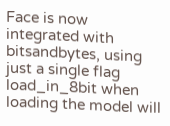Face is now integrated with bitsandbytes, using just a single flag load_in_8bit when loading the model will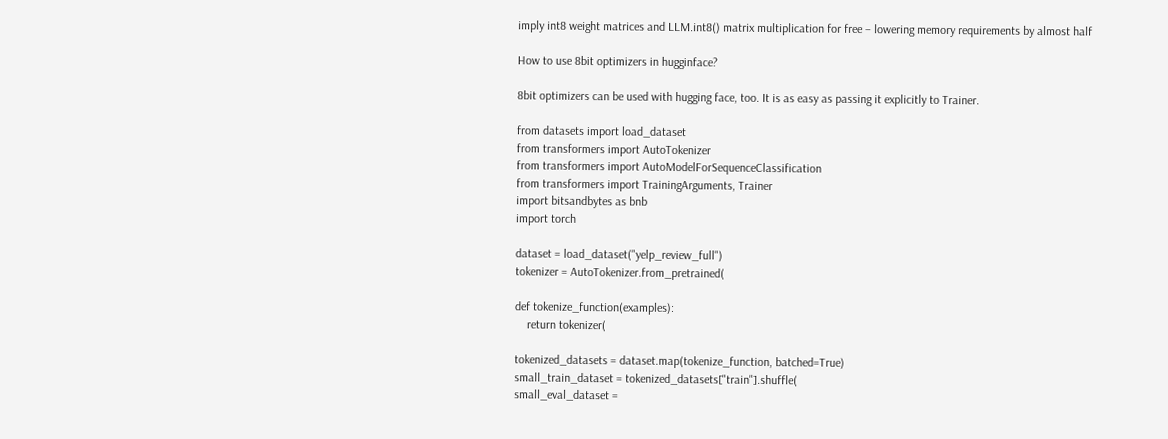imply int8 weight matrices and LLM.int8() matrix multiplication for free – lowering memory requirements by almost half

How to use 8bit optimizers in hugginface?

8bit optimizers can be used with hugging face, too. It is as easy as passing it explicitly to Trainer.

from datasets import load_dataset
from transformers import AutoTokenizer
from transformers import AutoModelForSequenceClassification
from transformers import TrainingArguments, Trainer
import bitsandbytes as bnb
import torch

dataset = load_dataset("yelp_review_full")
tokenizer = AutoTokenizer.from_pretrained(

def tokenize_function(examples):
    return tokenizer(

tokenized_datasets = dataset.map(tokenize_function, batched=True)
small_train_dataset = tokenized_datasets["train"].shuffle(
small_eval_dataset =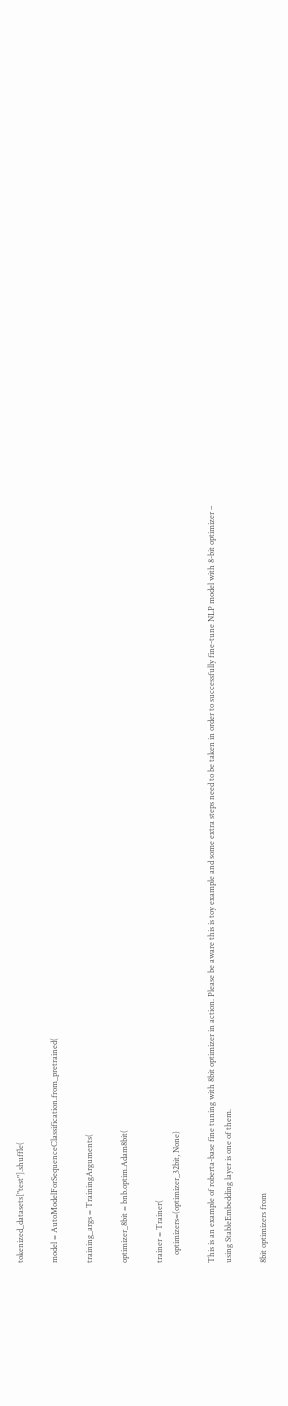tokenized_datasets["test"].shuffle(

model = AutoModelForSequenceClassification.from_pretrained(

training_args = TrainingArguments(

optimizer_8bit = bnb.optim.Adam8bit(

trainer = Trainer(
    optimizers=(optimizer_32bit, None)

This is an example of roberta-base fine tuning with 8bit optimizer in action. Please be aware this is toy example and some extra steps need to be taken in order to successfully fine-tune NLP model with 8-bit optimizer – using StableEmbedding layer is one of them.

8bit optimizers from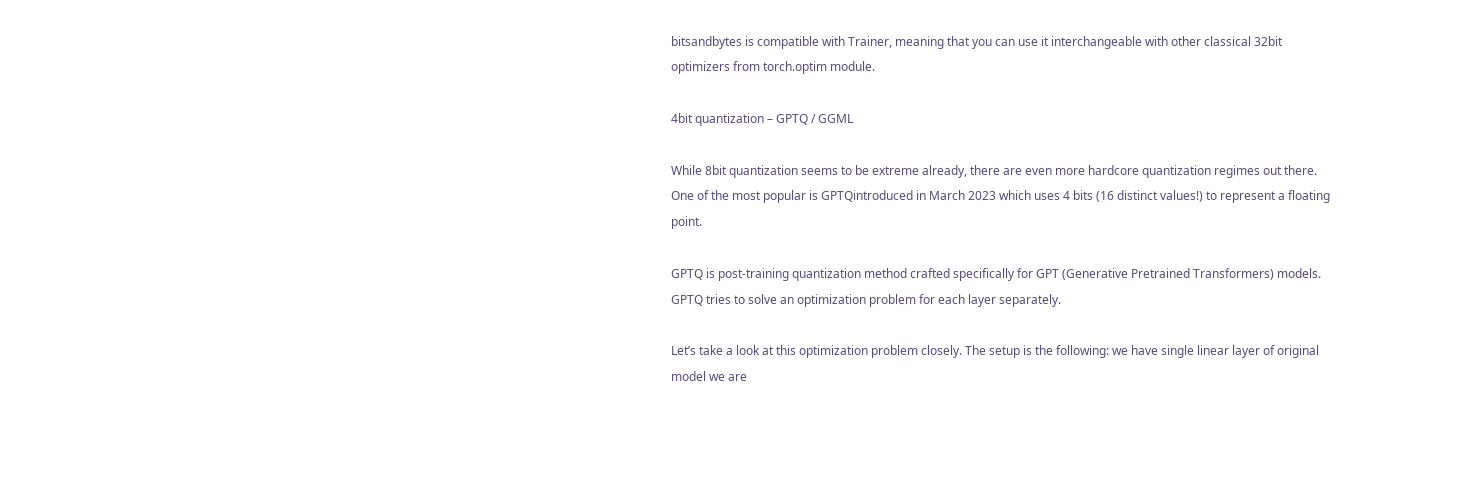bitsandbytes is compatible with Trainer, meaning that you can use it interchangeable with other classical 32bit optimizers from torch.optim module.

4bit quantization – GPTQ / GGML

While 8bit quantization seems to be extreme already, there are even more hardcore quantization regimes out there. One of the most popular is GPTQintroduced in March 2023 which uses 4 bits (16 distinct values!) to represent a floating point.

GPTQ is post-training quantization method crafted specifically for GPT (Generative Pretrained Transformers) models. GPTQ tries to solve an optimization problem for each layer separately.

Let’s take a look at this optimization problem closely. The setup is the following: we have single linear layer of original model we are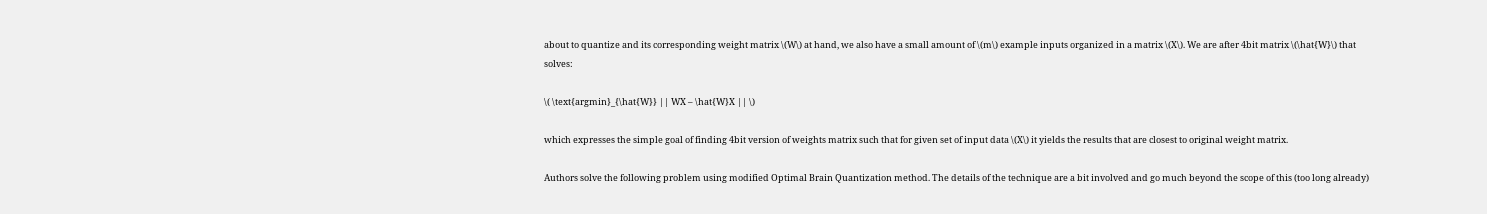about to quantize and its corresponding weight matrix \(W\) at hand, we also have a small amount of \(m\) example inputs organized in a matrix \(X\). We are after 4bit matrix \(\hat{W}\) that solves:

\( \text{argmin}_{\hat{W}} || WX – \hat{W}X || \)

which expresses the simple goal of finding 4bit version of weights matrix such that for given set of input data \(X\) it yields the results that are closest to original weight matrix.

Authors solve the following problem using modified Optimal Brain Quantization method. The details of the technique are a bit involved and go much beyond the scope of this (too long already)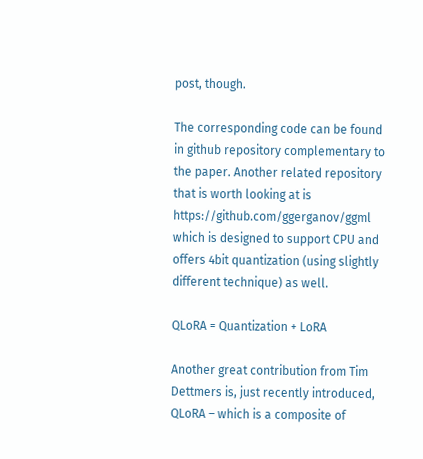post, though.

The corresponding code can be found in github repository complementary to the paper. Another related repository that is worth looking at is https://github.com/ggerganov/ggml which is designed to support CPU and offers 4bit quantization (using slightly different technique) as well.

QLoRA = Quantization + LoRA

Another great contribution from Tim Dettmers is, just recently introduced, QLoRA – which is a composite of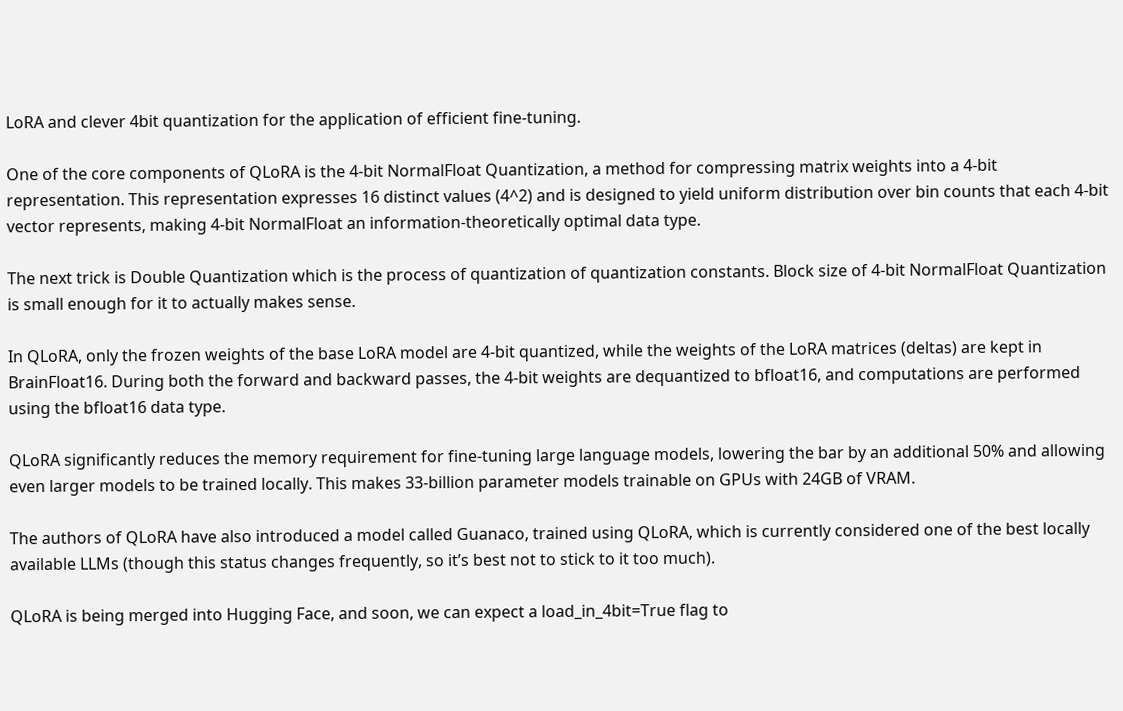LoRA and clever 4bit quantization for the application of efficient fine-tuning.

One of the core components of QLoRA is the 4-bit NormalFloat Quantization, a method for compressing matrix weights into a 4-bit representation. This representation expresses 16 distinct values (4^2) and is designed to yield uniform distribution over bin counts that each 4-bit vector represents, making 4-bit NormalFloat an information-theoretically optimal data type.

The next trick is Double Quantization which is the process of quantization of quantization constants. Block size of 4-bit NormalFloat Quantization is small enough for it to actually makes sense.

In QLoRA, only the frozen weights of the base LoRA model are 4-bit quantized, while the weights of the LoRA matrices (deltas) are kept in BrainFloat16. During both the forward and backward passes, the 4-bit weights are dequantized to bfloat16, and computations are performed using the bfloat16 data type.

QLoRA significantly reduces the memory requirement for fine-tuning large language models, lowering the bar by an additional 50% and allowing even larger models to be trained locally. This makes 33-billion parameter models trainable on GPUs with 24GB of VRAM.

The authors of QLoRA have also introduced a model called Guanaco, trained using QLoRA, which is currently considered one of the best locally available LLMs (though this status changes frequently, so it’s best not to stick to it too much).

QLoRA is being merged into Hugging Face, and soon, we can expect a load_in_4bit=True flag to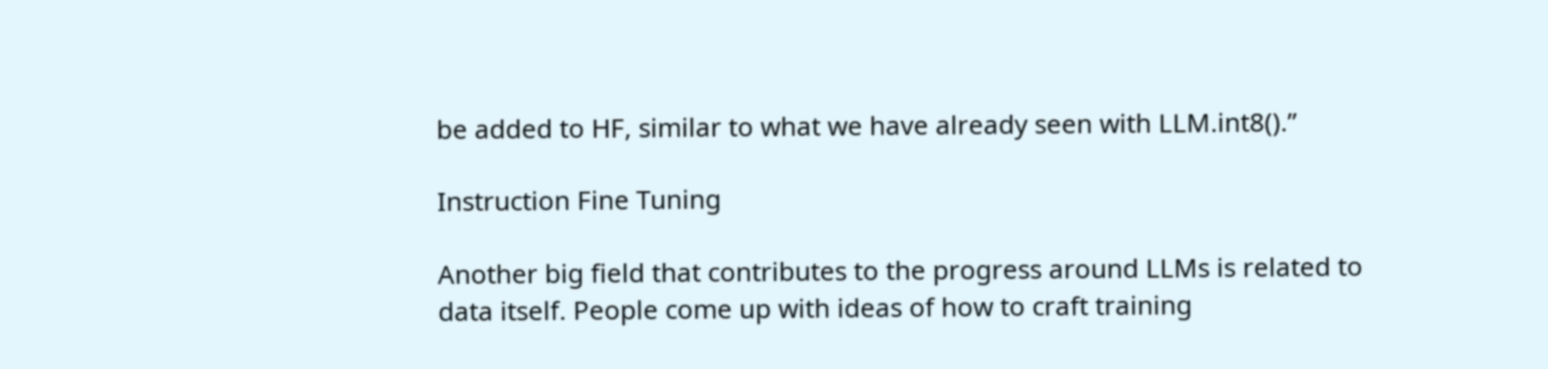be added to HF, similar to what we have already seen with LLM.int8().”

Instruction Fine Tuning

Another big field that contributes to the progress around LLMs is related to data itself. People come up with ideas of how to craft training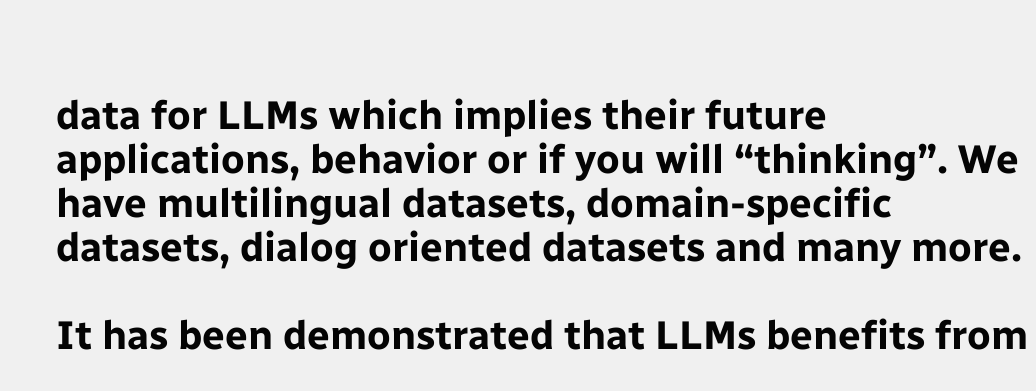data for LLMs which implies their future applications, behavior or if you will “thinking”. We have multilingual datasets, domain-specific datasets, dialog oriented datasets and many more.

It has been demonstrated that LLMs benefits from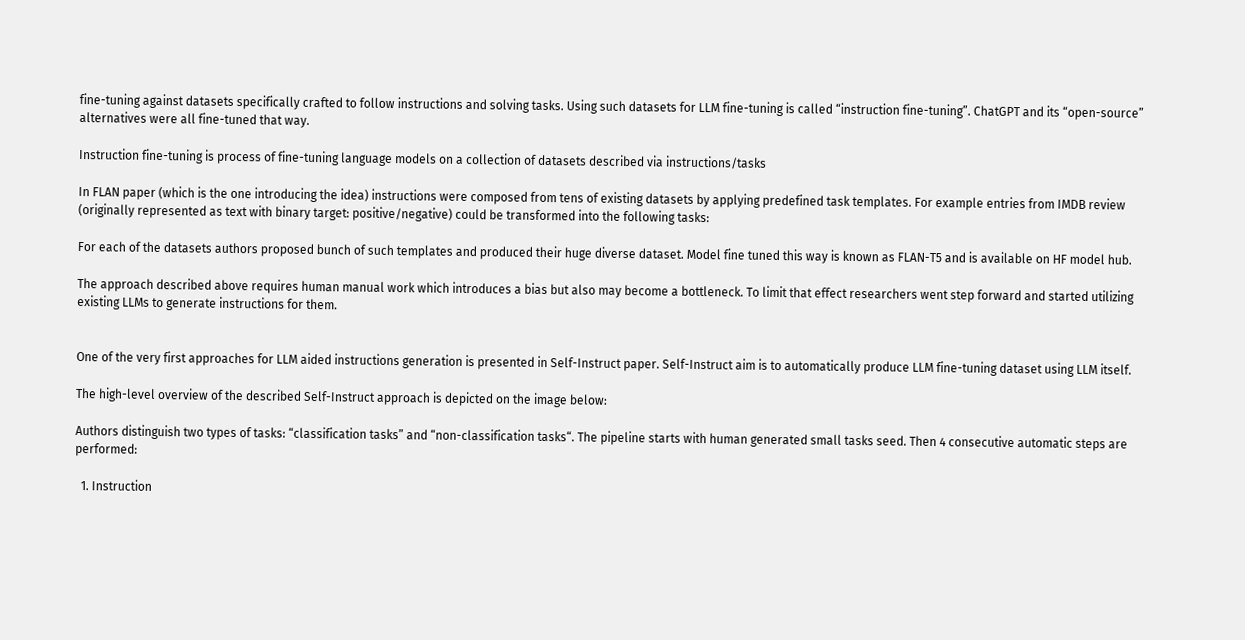fine-tuning against datasets specifically crafted to follow instructions and solving tasks. Using such datasets for LLM fine-tuning is called “instruction fine-tuning”. ChatGPT and its “open-source” alternatives were all fine-tuned that way.

Instruction fine-tuning is process of fine-tuning language models on a collection of datasets described via instructions/tasks

In FLAN paper (which is the one introducing the idea) instructions were composed from tens of existing datasets by applying predefined task templates. For example entries from IMDB review (originally represented as text with binary target: positive/negative) could be transformed into the following tasks:

For each of the datasets authors proposed bunch of such templates and produced their huge diverse dataset. Model fine tuned this way is known as FLAN-T5 and is available on HF model hub.

The approach described above requires human manual work which introduces a bias but also may become a bottleneck. To limit that effect researchers went step forward and started utilizing existing LLMs to generate instructions for them.


One of the very first approaches for LLM aided instructions generation is presented in Self-Instruct paper. Self-Instruct aim is to automatically produce LLM fine-tuning dataset using LLM itself.

The high-level overview of the described Self-Instruct approach is depicted on the image below:

Authors distinguish two types of tasks: “classification tasks” and “non-classification tasks“. The pipeline starts with human generated small tasks seed. Then 4 consecutive automatic steps are performed:

  1. Instruction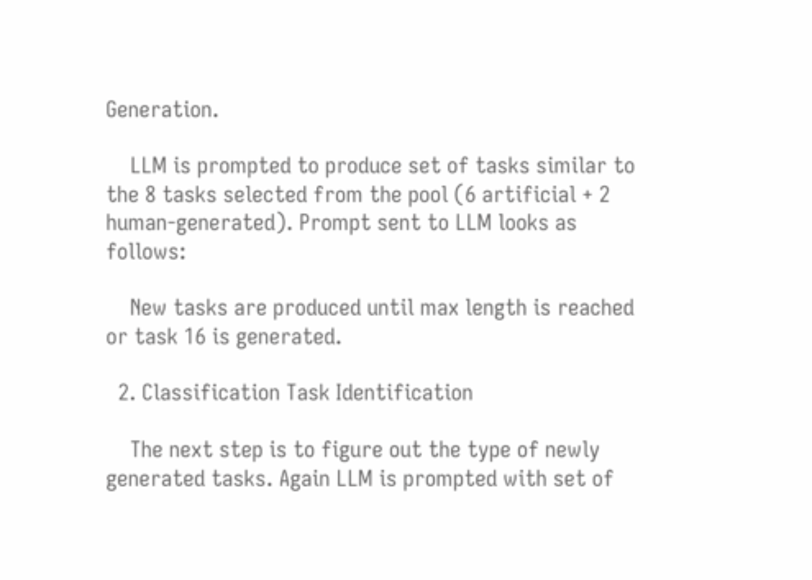Generation.

    LLM is prompted to produce set of tasks similar to the 8 tasks selected from the pool (6 artificial + 2 human-generated). Prompt sent to LLM looks as follows:

    New tasks are produced until max length is reached or task 16 is generated.

  2. Classification Task Identification

    The next step is to figure out the type of newly generated tasks. Again LLM is prompted with set of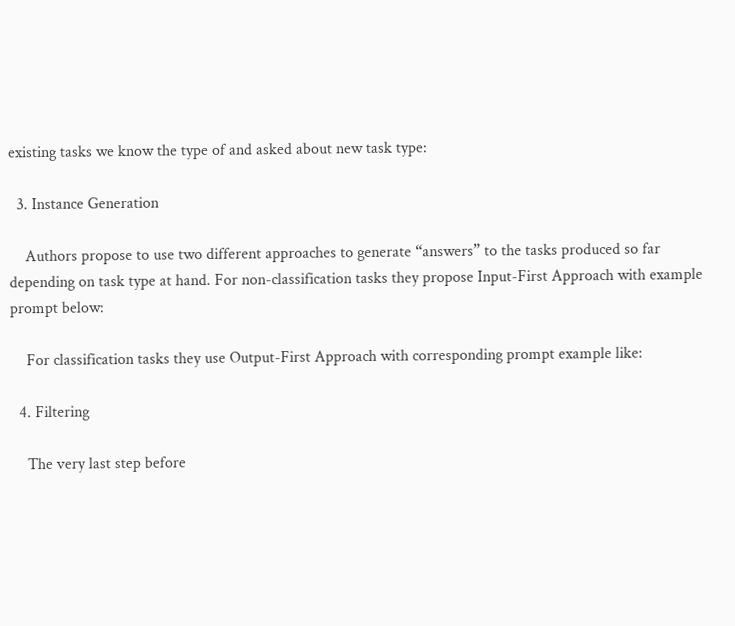existing tasks we know the type of and asked about new task type:

  3. Instance Generation

    Authors propose to use two different approaches to generate “answers” to the tasks produced so far depending on task type at hand. For non-classification tasks they propose Input-First Approach with example prompt below:

    For classification tasks they use Output-First Approach with corresponding prompt example like:

  4. Filtering

    The very last step before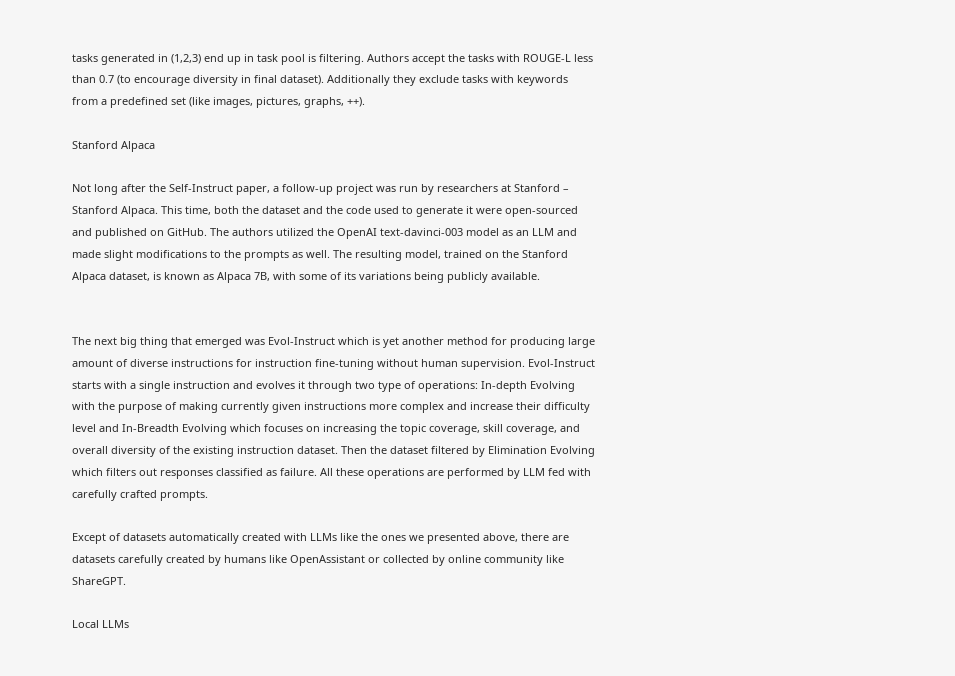tasks generated in (1,2,3) end up in task pool is filtering. Authors accept the tasks with ROUGE-L less than 0.7 (to encourage diversity in final dataset). Additionally they exclude tasks with keywords from a predefined set (like images, pictures, graphs, ++).

Stanford Alpaca

Not long after the Self-Instruct paper, a follow-up project was run by researchers at Stanford – Stanford Alpaca. This time, both the dataset and the code used to generate it were open-sourced and published on GitHub. The authors utilized the OpenAI text-davinci-003 model as an LLM and made slight modifications to the prompts as well. The resulting model, trained on the Stanford Alpaca dataset, is known as Alpaca 7B, with some of its variations being publicly available.


The next big thing that emerged was Evol-Instruct which is yet another method for producing large amount of diverse instructions for instruction fine-tuning without human supervision. Evol-Instruct starts with a single instruction and evolves it through two type of operations: In-depth Evolving with the purpose of making currently given instructions more complex and increase their difficulty level and In-Breadth Evolving which focuses on increasing the topic coverage, skill coverage, and overall diversity of the existing instruction dataset. Then the dataset filtered by Elimination Evolving which filters out responses classified as failure. All these operations are performed by LLM fed with carefully crafted prompts.

Except of datasets automatically created with LLMs like the ones we presented above, there are datasets carefully created by humans like OpenAssistant or collected by online community like ShareGPT.

Local LLMs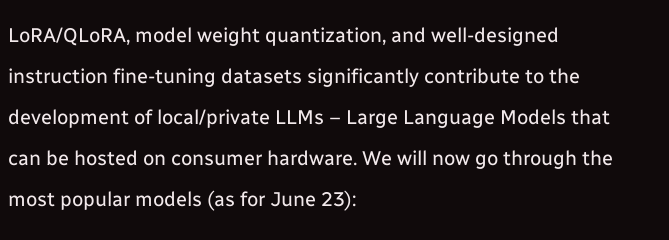LoRA/QLoRA, model weight quantization, and well-designed instruction fine-tuning datasets significantly contribute to the development of local/private LLMs – Large Language Models that can be hosted on consumer hardware. We will now go through the most popular models (as for June 23):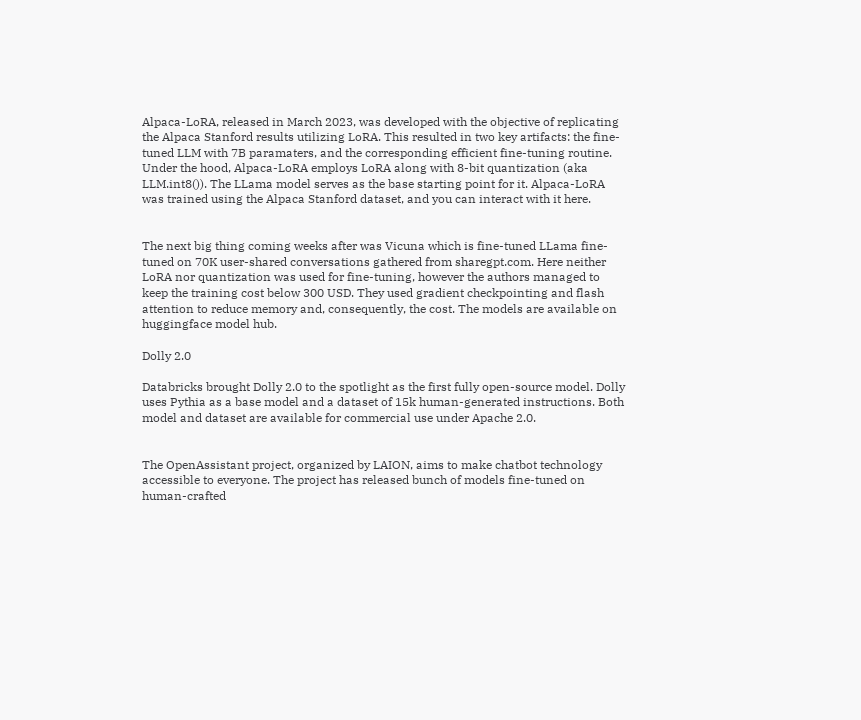Alpaca-LoRA, released in March 2023, was developed with the objective of replicating the Alpaca Stanford results utilizing LoRA. This resulted in two key artifacts: the fine-tuned LLM with 7B paramaters, and the corresponding efficient fine-tuning routine. Under the hood, Alpaca-LoRA employs LoRA along with 8-bit quantization (aka LLM.int8()). The LLama model serves as the base starting point for it. Alpaca-LoRA was trained using the Alpaca Stanford dataset, and you can interact with it here.


The next big thing coming weeks after was Vicuna which is fine-tuned LLama fine-tuned on 70K user-shared conversations gathered from sharegpt.com. Here neither LoRA nor quantization was used for fine-tuning, however the authors managed to keep the training cost below 300 USD. They used gradient checkpointing and flash attention to reduce memory and, consequently, the cost. The models are available on huggingface model hub.

Dolly 2.0

Databricks brought Dolly 2.0 to the spotlight as the first fully open-source model. Dolly uses Pythia as a base model and a dataset of 15k human-generated instructions. Both model and dataset are available for commercial use under Apache 2.0.


The OpenAssistant project, organized by LAION, aims to make chatbot technology accessible to everyone. The project has released bunch of models fine-tuned on human-crafted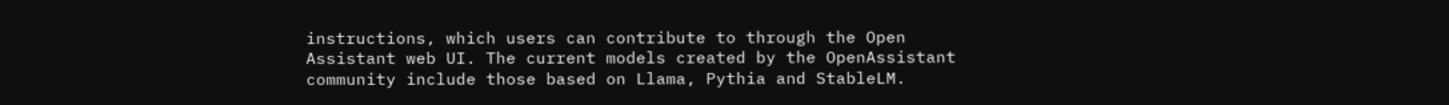instructions, which users can contribute to through the Open Assistant web UI. The current models created by the OpenAssistant community include those based on Llama, Pythia and StableLM.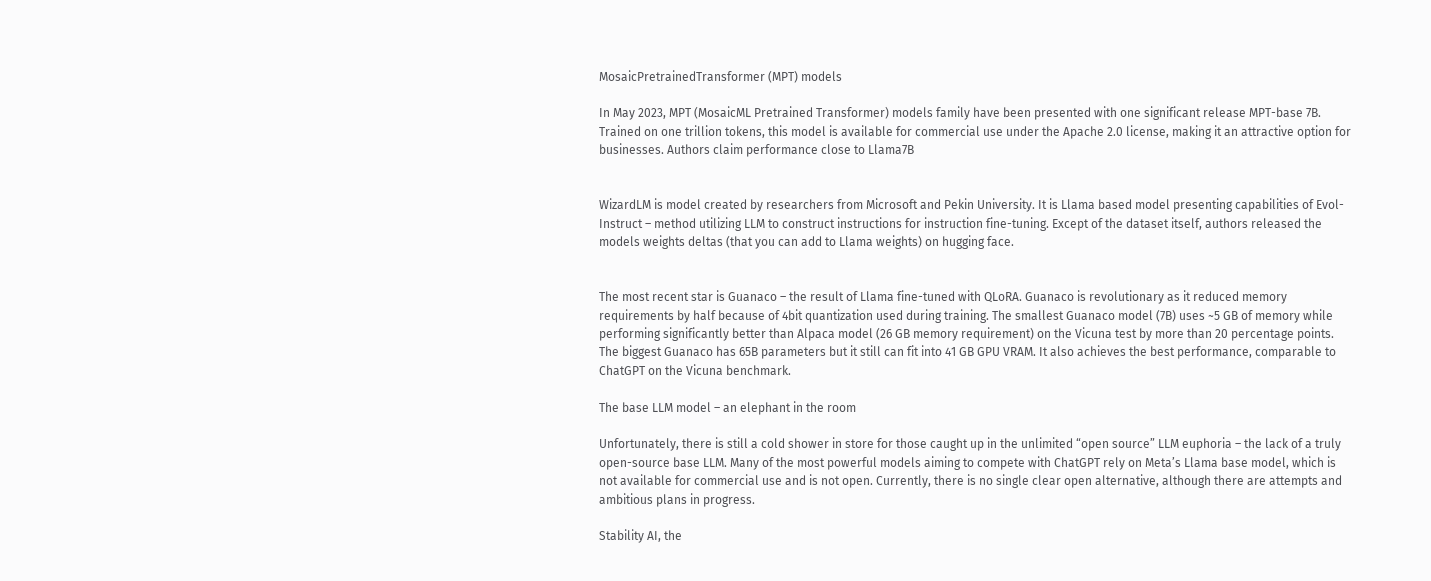MosaicPretrainedTransformer (MPT) models

In May 2023, MPT (MosaicML Pretrained Transformer) models family have been presented with one significant release MPT-base 7B. Trained on one trillion tokens, this model is available for commercial use under the Apache 2.0 license, making it an attractive option for businesses. Authors claim performance close to Llama7B


WizardLM is model created by researchers from Microsoft and Pekin University. It is Llama based model presenting capabilities of Evol-Instruct – method utilizing LLM to construct instructions for instruction fine-tuning. Except of the dataset itself, authors released the models weights deltas (that you can add to Llama weights) on hugging face.


The most recent star is Guanaco – the result of Llama fine-tuned with QLoRA. Guanaco is revolutionary as it reduced memory requirements by half because of 4bit quantization used during training. The smallest Guanaco model (7B) uses ~5 GB of memory while performing significantly better than Alpaca model (26 GB memory requirement) on the Vicuna test by more than 20 percentage points. The biggest Guanaco has 65B parameters but it still can fit into 41 GB GPU VRAM. It also achieves the best performance, comparable to ChatGPT on the Vicuna benchmark.

The base LLM model – an elephant in the room

Unfortunately, there is still a cold shower in store for those caught up in the unlimited “open source” LLM euphoria – the lack of a truly open-source base LLM. Many of the most powerful models aiming to compete with ChatGPT rely on Meta’s Llama base model, which is not available for commercial use and is not open. Currently, there is no single clear open alternative, although there are attempts and ambitious plans in progress.

Stability AI, the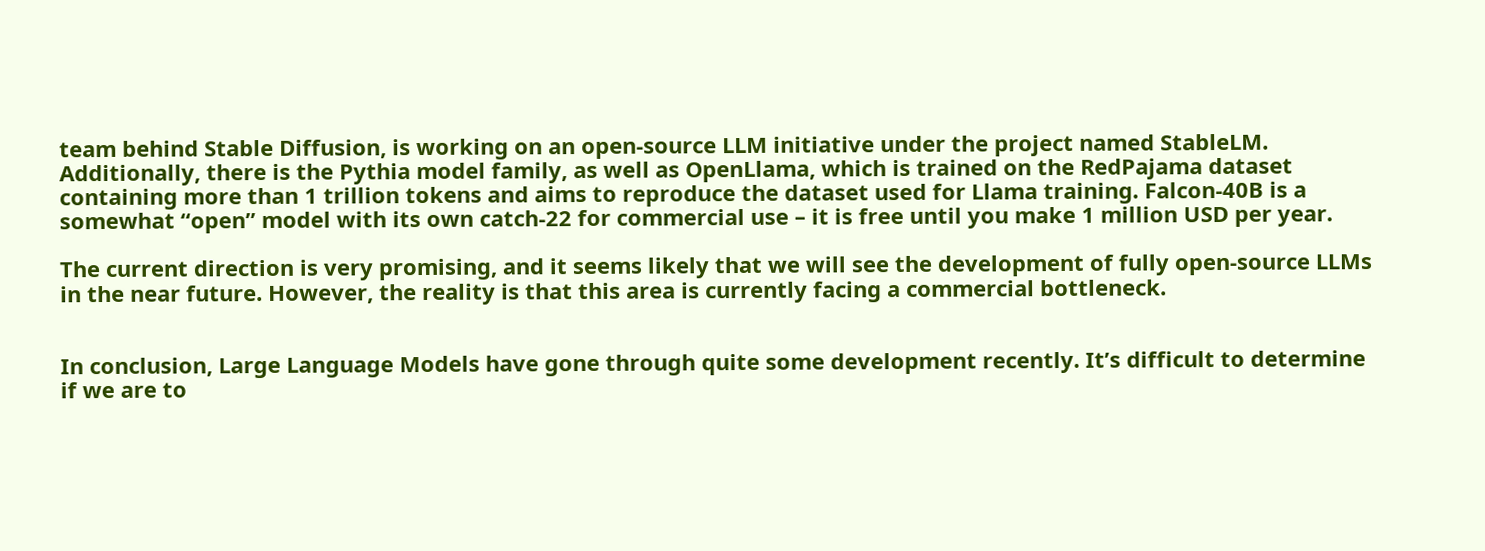team behind Stable Diffusion, is working on an open-source LLM initiative under the project named StableLM. Additionally, there is the Pythia model family, as well as OpenLlama, which is trained on the RedPajama dataset containing more than 1 trillion tokens and aims to reproduce the dataset used for Llama training. Falcon-40B is a somewhat “open” model with its own catch-22 for commercial use – it is free until you make 1 million USD per year.

The current direction is very promising, and it seems likely that we will see the development of fully open-source LLMs in the near future. However, the reality is that this area is currently facing a commercial bottleneck.


In conclusion, Large Language Models have gone through quite some development recently. It’s difficult to determine if we are to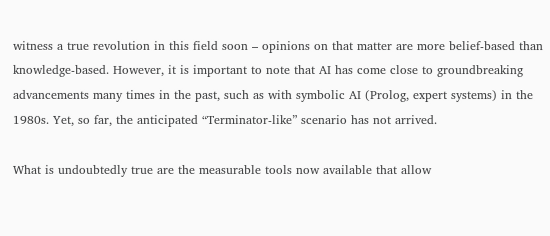witness a true revolution in this field soon – opinions on that matter are more belief-based than knowledge-based. However, it is important to note that AI has come close to groundbreaking advancements many times in the past, such as with symbolic AI (Prolog, expert systems) in the 1980s. Yet, so far, the anticipated “Terminator-like” scenario has not arrived.

What is undoubtedly true are the measurable tools now available that allow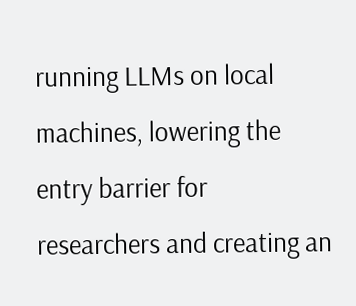running LLMs on local machines, lowering the entry barrier for researchers and creating an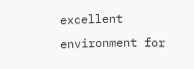excellent environment for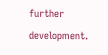further development.